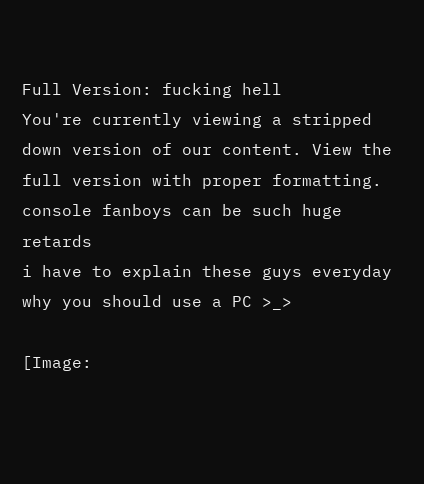Full Version: fucking hell
You're currently viewing a stripped down version of our content. View the full version with proper formatting.
console fanboys can be such huge retards
i have to explain these guys everyday why you should use a PC >_>

[Image: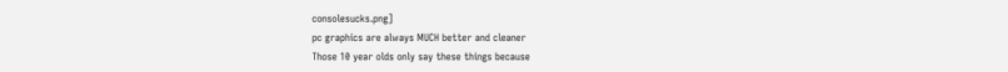consolesucks.png]
pc graphics are always MUCH better and cleaner
Those 10 year olds only say these things because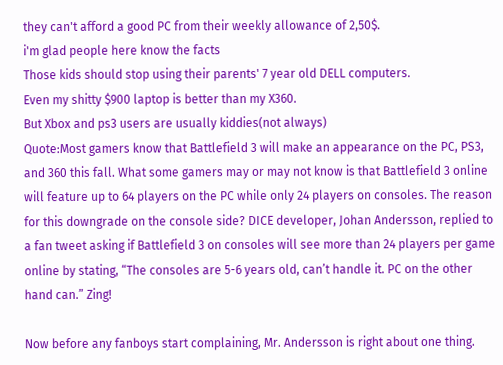they can't afford a good PC from their weekly allowance of 2,50$.
i'm glad people here know the facts
Those kids should stop using their parents' 7 year old DELL computers.
Even my shitty $900 laptop is better than my X360.
But Xbox and ps3 users are usually kiddies(not always)
Quote:Most gamers know that Battlefield 3 will make an appearance on the PC, PS3, and 360 this fall. What some gamers may or may not know is that Battlefield 3 online will feature up to 64 players on the PC while only 24 players on consoles. The reason for this downgrade on the console side? DICE developer, Johan Andersson, replied to a fan tweet asking if Battlefield 3 on consoles will see more than 24 players per game online by stating, “The consoles are 5-6 years old, can’t handle it. PC on the other hand can.” Zing!

Now before any fanboys start complaining, Mr. Andersson is right about one thing.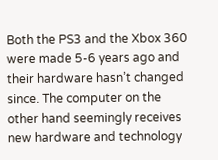Both the PS3 and the Xbox 360 were made 5-6 years ago and their hardware hasn’t changed since. The computer on the other hand seemingly receives new hardware and technology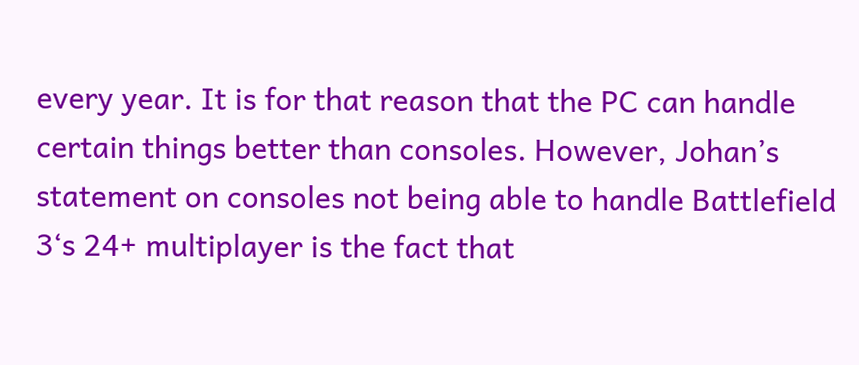every year. It is for that reason that the PC can handle certain things better than consoles. However, Johan’s statement on consoles not being able to handle Battlefield 3‘s 24+ multiplayer is the fact that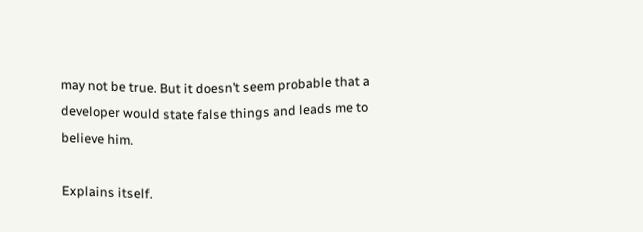may not be true. But it doesn’t seem probable that a developer would state false things and leads me to believe him.

Explains itself.